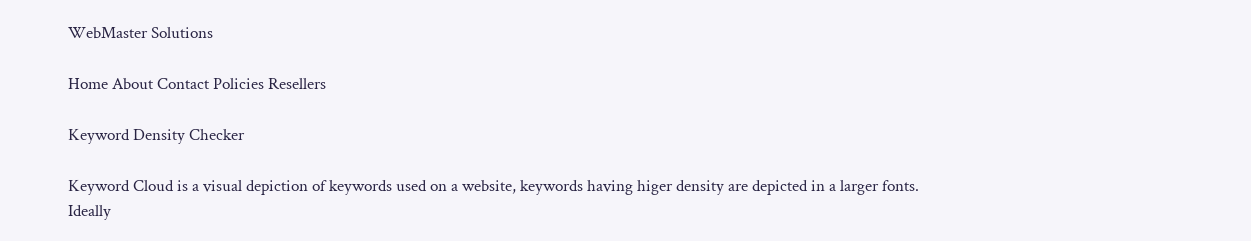WebMaster Solutions

Home About Contact Policies Resellers

Keyword Density Checker

Keyword Cloud is a visual depiction of keywords used on a website, keywords having higer density are depicted in a larger fonts.
Ideally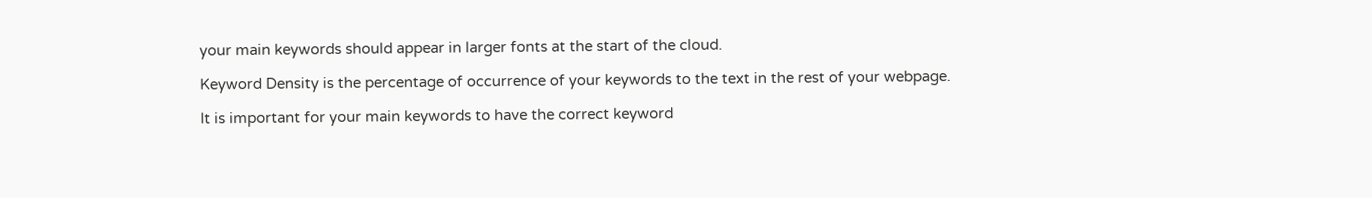your main keywords should appear in larger fonts at the start of the cloud.

Keyword Density is the percentage of occurrence of your keywords to the text in the rest of your webpage.

It is important for your main keywords to have the correct keyword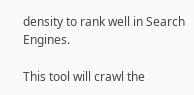density to rank well in Search Engines.

This tool will crawl the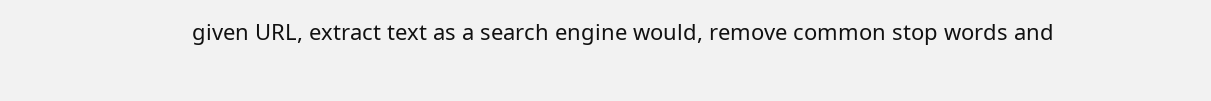given URL, extract text as a search engine would, remove common stop words and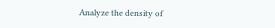Analyze the density of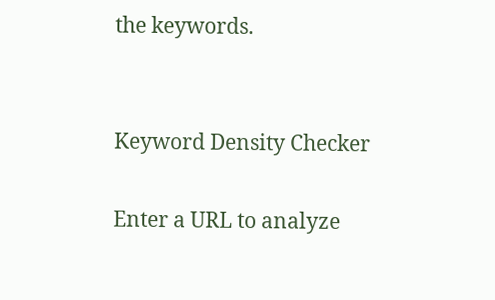the keywords.


Keyword Density Checker

Enter a URL to analyze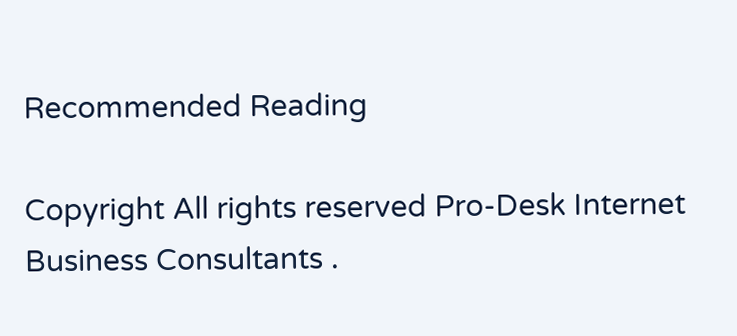Recommended Reading

Copyright All rights reserved Pro-Desk Internet Business Consultants .